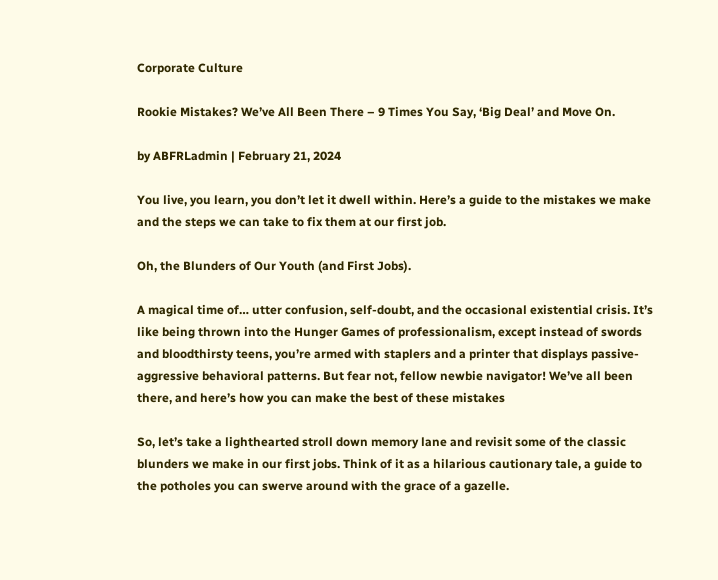Corporate Culture

Rookie Mistakes? We’ve All Been There – 9 Times You Say, ‘Big Deal’ and Move On.

by ABFRLadmin | February 21, 2024

You live, you learn, you don’t let it dwell within. Here’s a guide to the mistakes we make and the steps we can take to fix them at our first job.

Oh, the Blunders of Our Youth (and First Jobs).

A magical time of… utter confusion, self-doubt, and the occasional existential crisis. It’s like being thrown into the Hunger Games of professionalism, except instead of swords and bloodthirsty teens, you’re armed with staplers and a printer that displays passive-aggressive behavioral patterns. But fear not, fellow newbie navigator! We’ve all been there, and here’s how you can make the best of these mistakes

So, let’s take a lighthearted stroll down memory lane and revisit some of the classic blunders we make in our first jobs. Think of it as a hilarious cautionary tale, a guide to the potholes you can swerve around with the grace of a gazelle.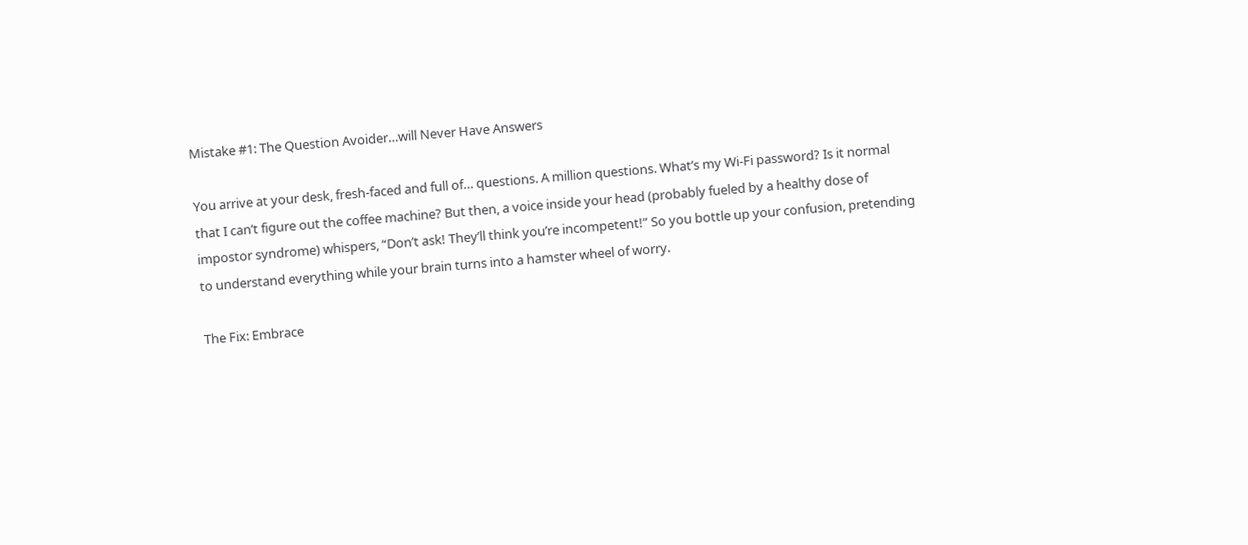Mistake #1: The Question Avoider…will Never Have Answers

You arrive at your desk, fresh-faced and full of… questions. A million questions. What’s my Wi-Fi password? Is it normal that I can’t figure out the coffee machine? But then, a voice inside your head (probably fueled by a healthy dose of impostor syndrome) whispers, “Don’t ask! They’ll think you’re incompetent!” So you bottle up your confusion, pretending to understand everything while your brain turns into a hamster wheel of worry.

The Fix: Embrace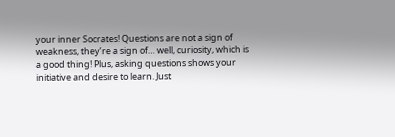your inner Socrates! Questions are not a sign of weakness, they’re a sign of… well, curiosity, which is a good thing! Plus, asking questions shows your initiative and desire to learn. Just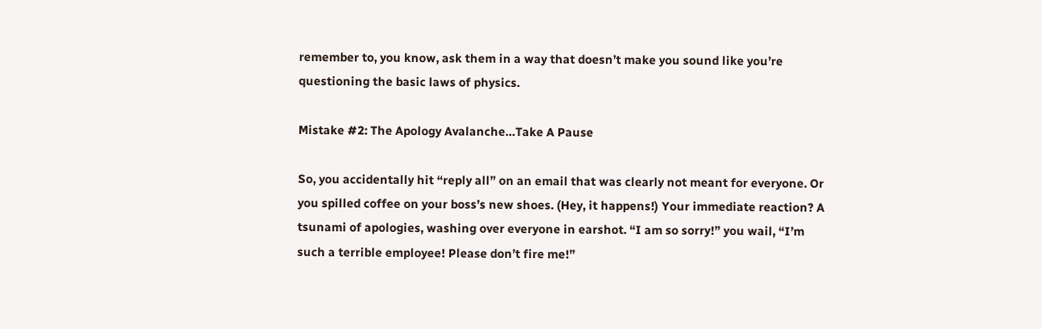remember to, you know, ask them in a way that doesn’t make you sound like you’re questioning the basic laws of physics.

Mistake #2: The Apology Avalanche…Take A Pause

So, you accidentally hit “reply all” on an email that was clearly not meant for everyone. Or you spilled coffee on your boss’s new shoes. (Hey, it happens!) Your immediate reaction? A tsunami of apologies, washing over everyone in earshot. “I am so sorry!” you wail, “I’m such a terrible employee! Please don’t fire me!”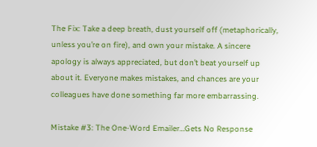The Fix: Take a deep breath, dust yourself off (metaphorically, unless you’re on fire), and own your mistake. A sincere apology is always appreciated, but don’t beat yourself up about it. Everyone makes mistakes, and chances are your colleagues have done something far more embarrassing.

Mistake #3: The One-Word Emailer…Gets No Response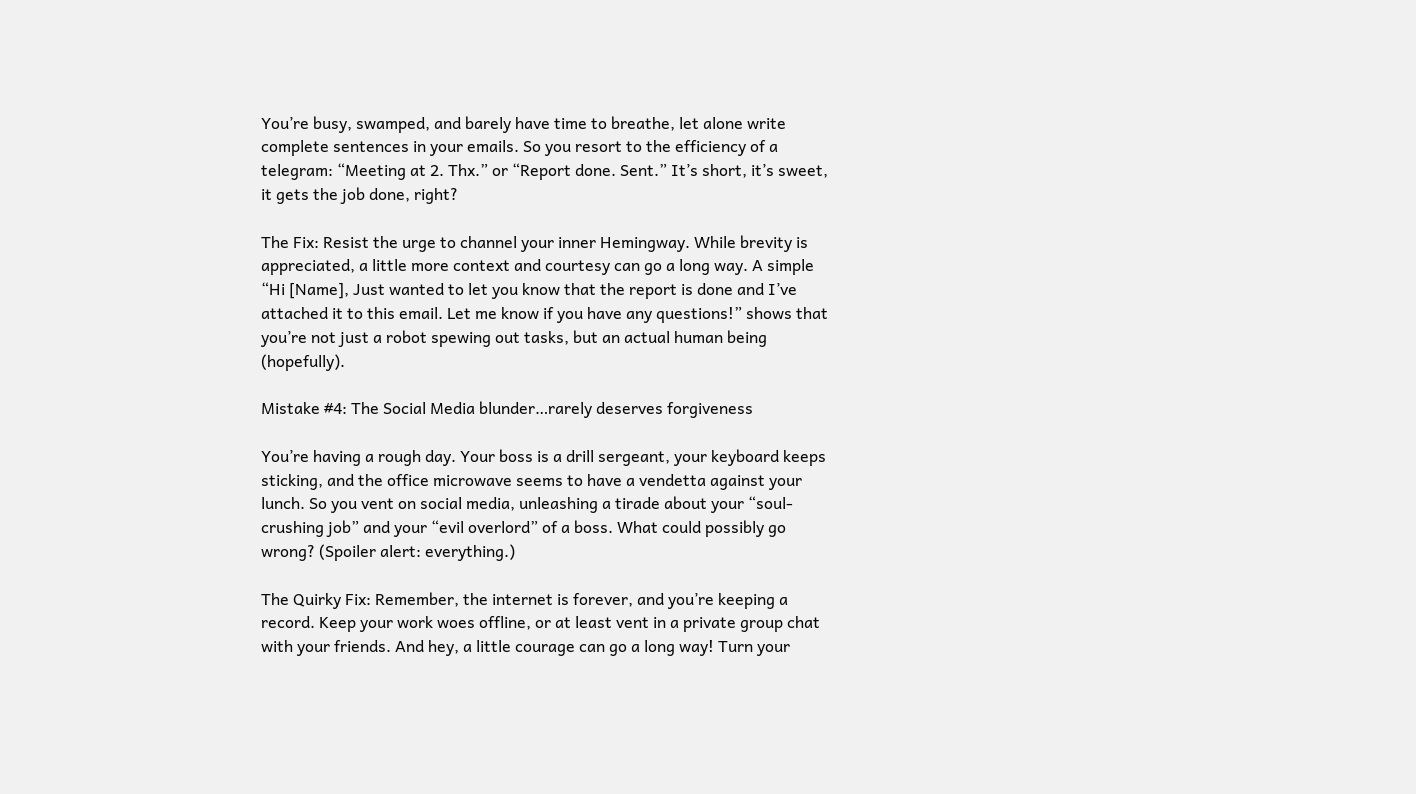You’re busy, swamped, and barely have time to breathe, let alone write complete sentences in your emails. So you resort to the efficiency of a telegram: “Meeting at 2. Thx.” or “Report done. Sent.” It’s short, it’s sweet, it gets the job done, right?

The Fix: Resist the urge to channel your inner Hemingway. While brevity is appreciated, a little more context and courtesy can go a long way. A simple “Hi [Name], Just wanted to let you know that the report is done and I’ve attached it to this email. Let me know if you have any questions!” shows that you’re not just a robot spewing out tasks, but an actual human being (hopefully).

Mistake #4: The Social Media blunder…rarely deserves forgiveness

You’re having a rough day. Your boss is a drill sergeant, your keyboard keeps sticking, and the office microwave seems to have a vendetta against your lunch. So you vent on social media, unleashing a tirade about your “soul-crushing job” and your “evil overlord” of a boss. What could possibly go wrong? (Spoiler alert: everything.)

The Quirky Fix: Remember, the internet is forever, and you’re keeping a record. Keep your work woes offline, or at least vent in a private group chat with your friends. And hey, a little courage can go a long way! Turn your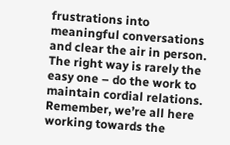frustrations into meaningful conversations and clear the air in person. The right way is rarely the easy one – do the work to maintain cordial relations. Remember, we’re all here working towards the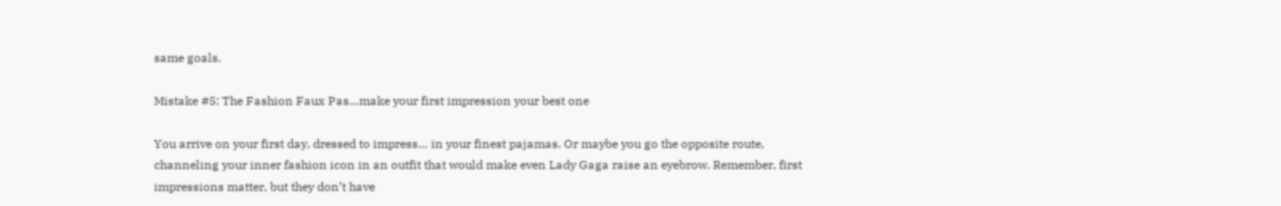same goals.

Mistake #5: The Fashion Faux Pas…make your first impression your best one

You arrive on your first day, dressed to impress… in your finest pajamas. Or maybe you go the opposite route, channeling your inner fashion icon in an outfit that would make even Lady Gaga raise an eyebrow. Remember, first impressions matter, but they don’t have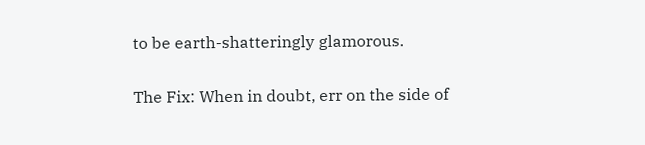to be earth-shatteringly glamorous.

The Fix: When in doubt, err on the side of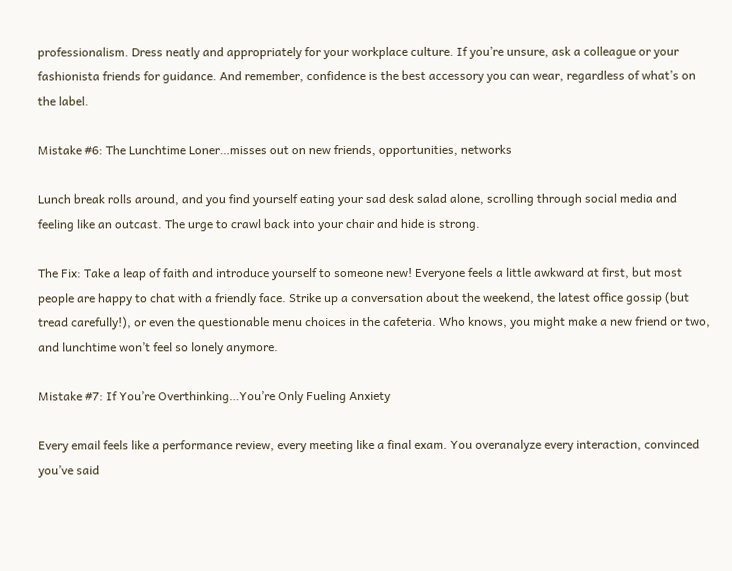professionalism. Dress neatly and appropriately for your workplace culture. If you’re unsure, ask a colleague or your fashionista friends for guidance. And remember, confidence is the best accessory you can wear, regardless of what’s on the label.

Mistake #6: The Lunchtime Loner…misses out on new friends, opportunities, networks

Lunch break rolls around, and you find yourself eating your sad desk salad alone, scrolling through social media and feeling like an outcast. The urge to crawl back into your chair and hide is strong.

The Fix: Take a leap of faith and introduce yourself to someone new! Everyone feels a little awkward at first, but most people are happy to chat with a friendly face. Strike up a conversation about the weekend, the latest office gossip (but tread carefully!), or even the questionable menu choices in the cafeteria. Who knows, you might make a new friend or two, and lunchtime won’t feel so lonely anymore.

Mistake #7: If You’re Overthinking…You’re Only Fueling Anxiety

Every email feels like a performance review, every meeting like a final exam. You overanalyze every interaction, convinced you’ve said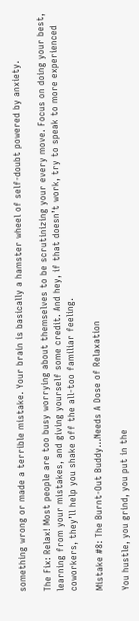something wrong or made a terrible mistake. Your brain is basically a hamster wheel of self-doubt powered by anxiety.

The Fix: Relax! Most people are too busy worrying about themselves to be scrutinizing your every move. Focus on doing your best, learning from your mistakes, and giving yourself some credit. And hey, if that doesn’t work, try to speak to more experienced coworkers, they’ll help you shake off the all-too familiar feeling.

Mistake #8: The Burnt-Out Buddy…Needs A Dose of Relaxation

You hustle, you grind, you put in the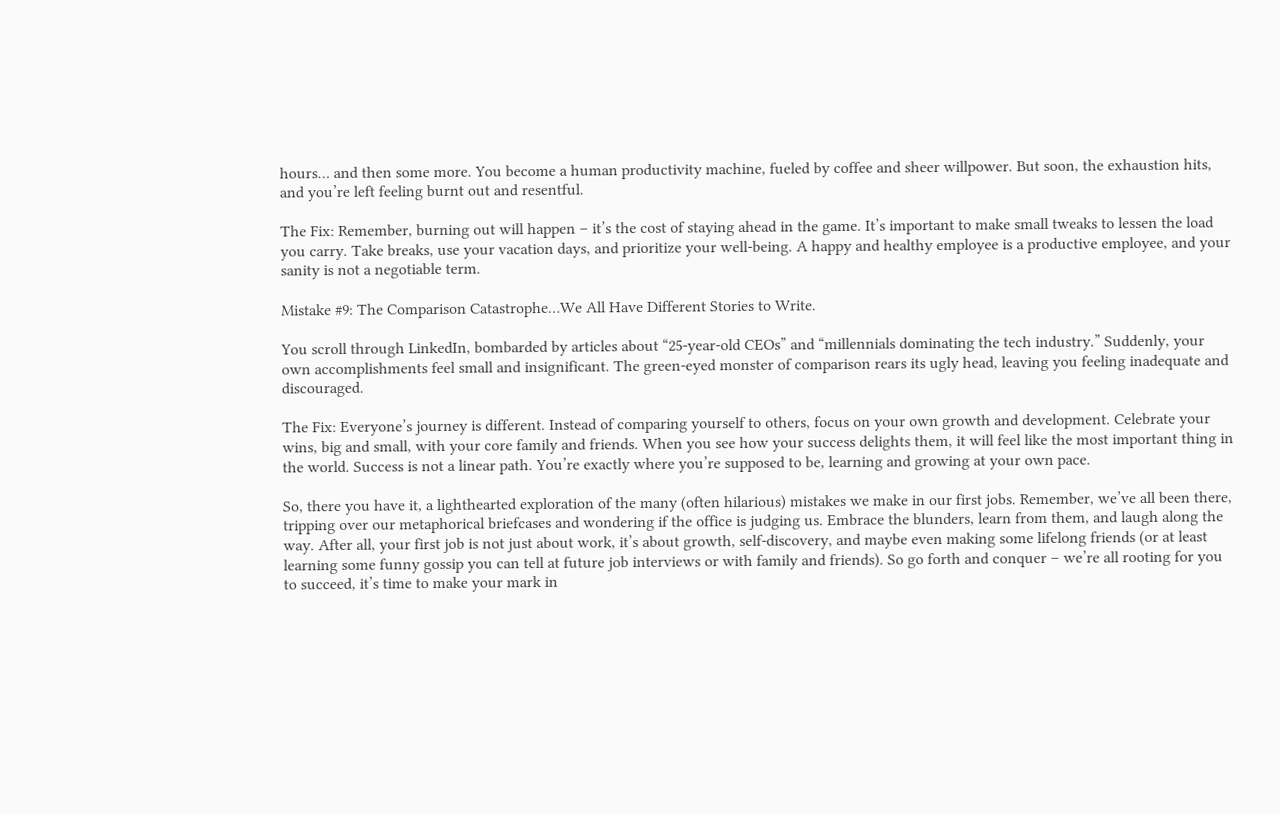hours… and then some more. You become a human productivity machine, fueled by coffee and sheer willpower. But soon, the exhaustion hits, and you’re left feeling burnt out and resentful.

The Fix: Remember, burning out will happen – it’s the cost of staying ahead in the game. It’s important to make small tweaks to lessen the load you carry. Take breaks, use your vacation days, and prioritize your well-being. A happy and healthy employee is a productive employee, and your sanity is not a negotiable term.

Mistake #9: The Comparison Catastrophe…We All Have Different Stories to Write.

You scroll through LinkedIn, bombarded by articles about “25-year-old CEOs” and “millennials dominating the tech industry.” Suddenly, your own accomplishments feel small and insignificant. The green-eyed monster of comparison rears its ugly head, leaving you feeling inadequate and discouraged.

The Fix: Everyone’s journey is different. Instead of comparing yourself to others, focus on your own growth and development. Celebrate your wins, big and small, with your core family and friends. When you see how your success delights them, it will feel like the most important thing in the world. Success is not a linear path. You’re exactly where you’re supposed to be, learning and growing at your own pace.

So, there you have it, a lighthearted exploration of the many (often hilarious) mistakes we make in our first jobs. Remember, we’ve all been there, tripping over our metaphorical briefcases and wondering if the office is judging us. Embrace the blunders, learn from them, and laugh along the way. After all, your first job is not just about work, it’s about growth, self-discovery, and maybe even making some lifelong friends (or at least learning some funny gossip you can tell at future job interviews or with family and friends). So go forth and conquer – we’re all rooting for you to succeed, it’s time to make your mark in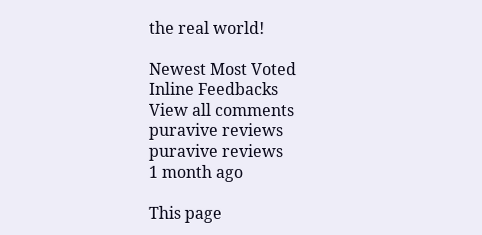the real world!

Newest Most Voted
Inline Feedbacks
View all comments
puravive reviews
puravive reviews
1 month ago

This page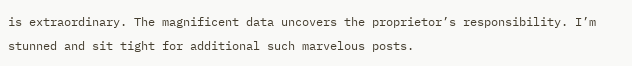is extraordinary. The magnificent data uncovers the proprietor’s responsibility. I’m stunned and sit tight for additional such marvelous posts.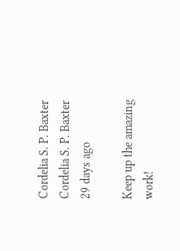Cordelia S. P. Baxter
Cordelia S. P. Baxter
29 days ago

Keep up the amazing work!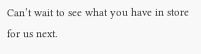Can’t wait to see what you have in store for us next.